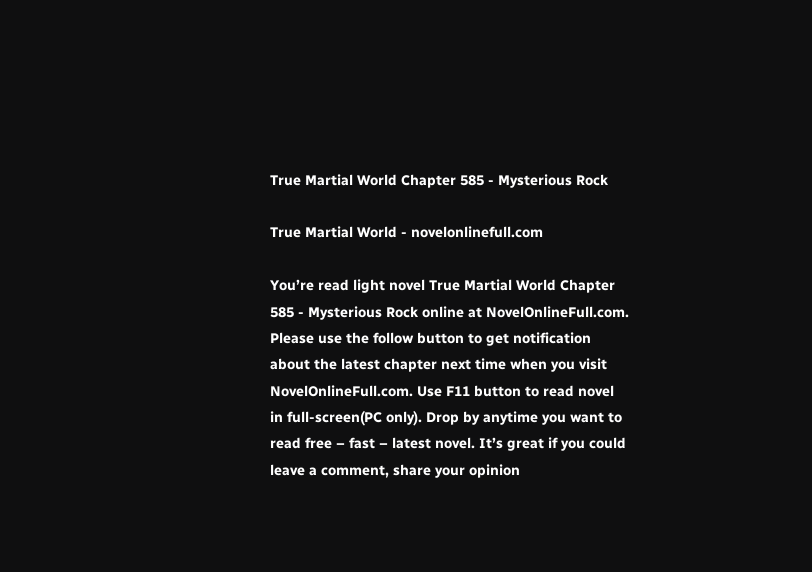True Martial World Chapter 585 - Mysterious Rock

True Martial World - novelonlinefull.com

You’re read light novel True Martial World Chapter 585 - Mysterious Rock online at NovelOnlineFull.com. Please use the follow button to get notification about the latest chapter next time when you visit NovelOnlineFull.com. Use F11 button to read novel in full-screen(PC only). Drop by anytime you want to read free – fast – latest novel. It’s great if you could leave a comment, share your opinion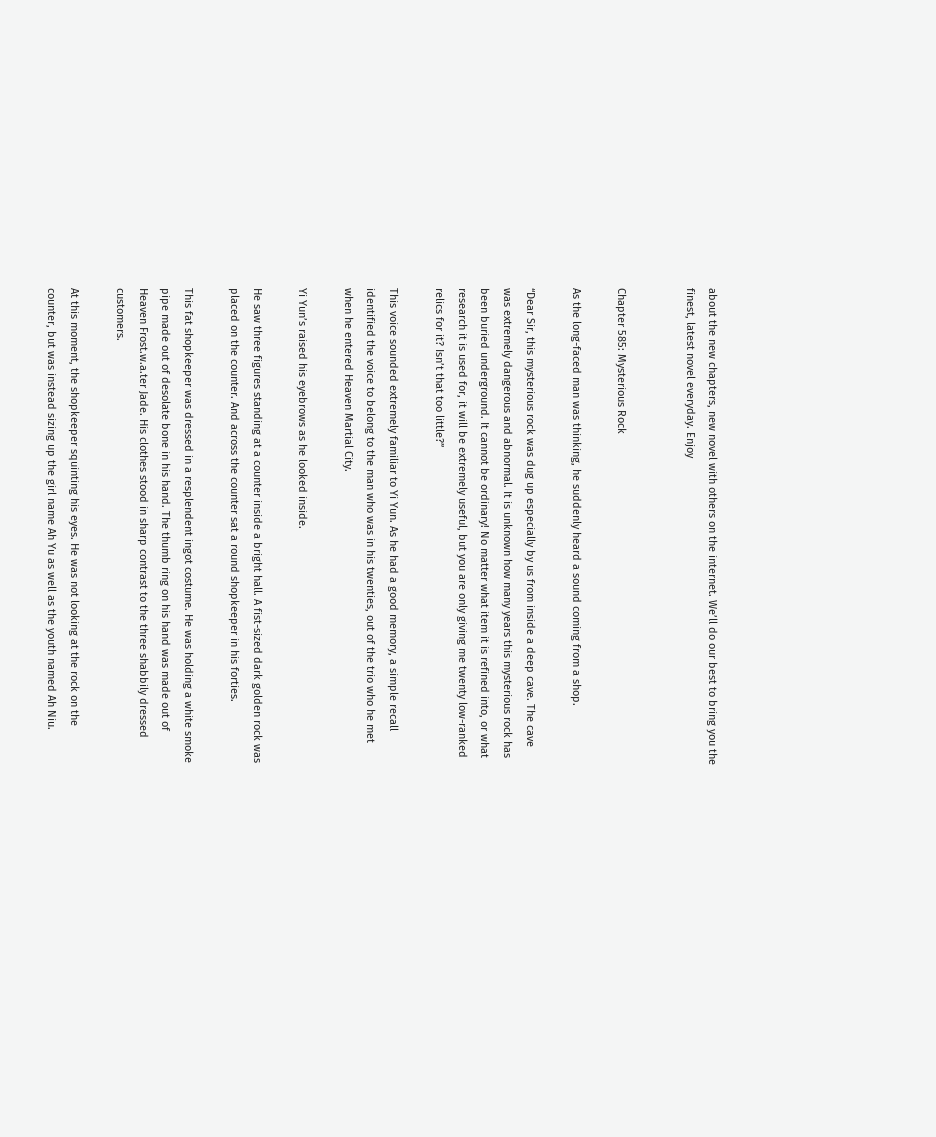about the new chapters, new novel with others on the internet. We’ll do our best to bring you the finest, latest novel everyday. Enjoy


Chapter 585: Mysterious Rock

As the long-faced man was thinking, he suddenly heard a sound coming from a shop.

“Dear Sir, this mysterious rock was dug up especially by us from inside a deep cave. The cave was extremely dangerous and abnormal. It is unknown how many years this mysterious rock has been buried underground. It cannot be ordinary! No matter what item it is refined into, or what research it is used for, it will be extremely useful, but you are only giving me twenty low-ranked relics for it? Isn’t that too little?”

This voice sounded extremely familiar to Yi Yun. As he had a good memory, a simple recall identified the voice to belong to the man who was in his twenties, out of the trio who he met when he entered Heaven Martial City.

Yi Yun’s raised his eyebrows as he looked inside.

He saw three figures standing at a counter inside a bright hall. A fist-sized dark golden rock was placed on the counter. And across the counter sat a round shopkeeper in his forties.

This fat shopkeeper was dressed in a resplendent ingot costume. He was holding a white smoke pipe made out of desolate bone in his hand. The thumb ring on his hand was made out of Heaven Frost.w.a.ter Jade. His clothes stood in sharp contrast to the three shabbily dressed customers.

At this moment, the shopkeeper squinting his eyes. He was not looking at the rock on the counter, but was instead sizing up the girl name Ah Yu as well as the youth named Ah Niu.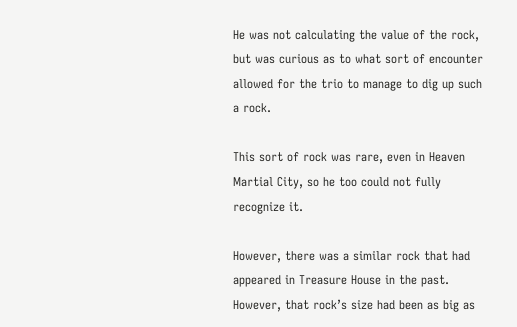He was not calculating the value of the rock, but was curious as to what sort of encounter allowed for the trio to manage to dig up such a rock.

This sort of rock was rare, even in Heaven Martial City, so he too could not fully recognize it.

However, there was a similar rock that had appeared in Treasure House in the past. However, that rock’s size had been as big as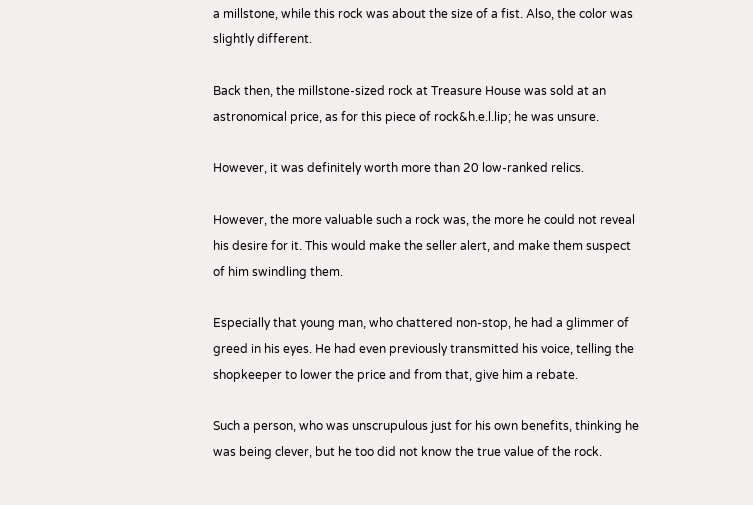a millstone, while this rock was about the size of a fist. Also, the color was slightly different.

Back then, the millstone-sized rock at Treasure House was sold at an astronomical price, as for this piece of rock&h.e.l.lip; he was unsure.

However, it was definitely worth more than 20 low-ranked relics.

However, the more valuable such a rock was, the more he could not reveal his desire for it. This would make the seller alert, and make them suspect of him swindling them.

Especially that young man, who chattered non-stop, he had a glimmer of greed in his eyes. He had even previously transmitted his voice, telling the shopkeeper to lower the price and from that, give him a rebate.

Such a person, who was unscrupulous just for his own benefits, thinking he was being clever, but he too did not know the true value of the rock.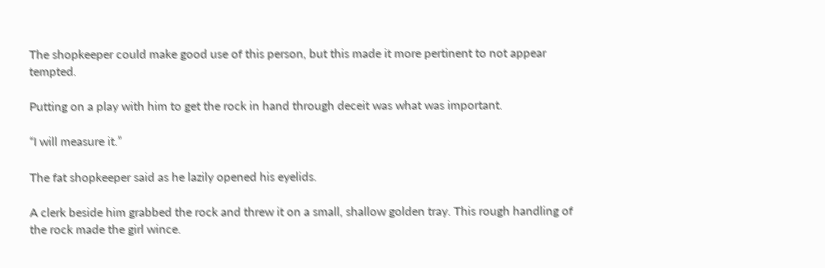The shopkeeper could make good use of this person, but this made it more pertinent to not appear tempted.

Putting on a play with him to get the rock in hand through deceit was what was important.

“I will measure it.”

The fat shopkeeper said as he lazily opened his eyelids.

A clerk beside him grabbed the rock and threw it on a small, shallow golden tray. This rough handling of the rock made the girl wince.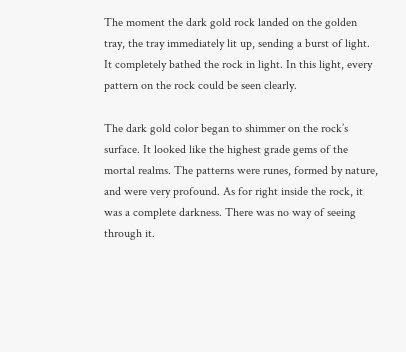The moment the dark gold rock landed on the golden tray, the tray immediately lit up, sending a burst of light. It completely bathed the rock in light. In this light, every pattern on the rock could be seen clearly.

The dark gold color began to shimmer on the rock’s surface. It looked like the highest grade gems of the mortal realms. The patterns were runes, formed by nature, and were very profound. As for right inside the rock, it was a complete darkness. There was no way of seeing through it.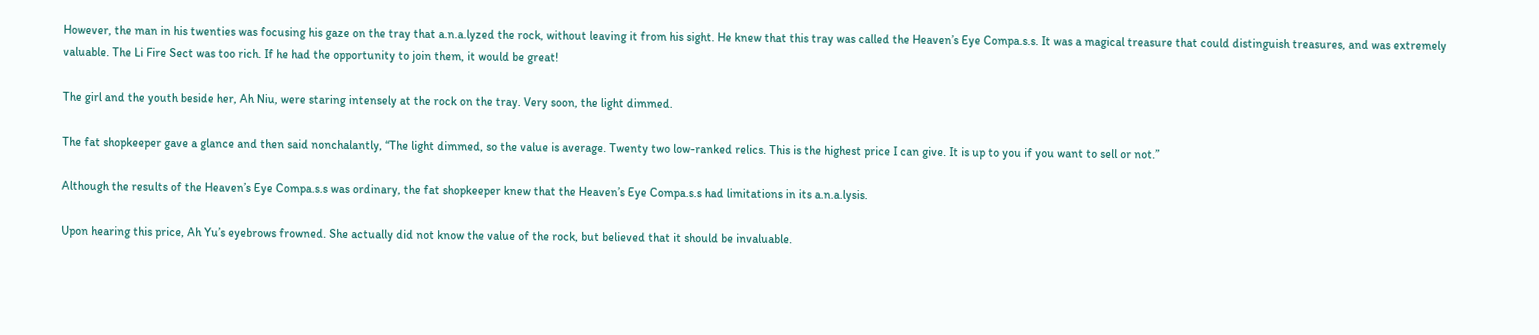However, the man in his twenties was focusing his gaze on the tray that a.n.a.lyzed the rock, without leaving it from his sight. He knew that this tray was called the Heaven’s Eye Compa.s.s. It was a magical treasure that could distinguish treasures, and was extremely valuable. The Li Fire Sect was too rich. If he had the opportunity to join them, it would be great!

The girl and the youth beside her, Ah Niu, were staring intensely at the rock on the tray. Very soon, the light dimmed.

The fat shopkeeper gave a glance and then said nonchalantly, “The light dimmed, so the value is average. Twenty two low-ranked relics. This is the highest price I can give. It is up to you if you want to sell or not.”

Although the results of the Heaven’s Eye Compa.s.s was ordinary, the fat shopkeeper knew that the Heaven’s Eye Compa.s.s had limitations in its a.n.a.lysis.

Upon hearing this price, Ah Yu’s eyebrows frowned. She actually did not know the value of the rock, but believed that it should be invaluable.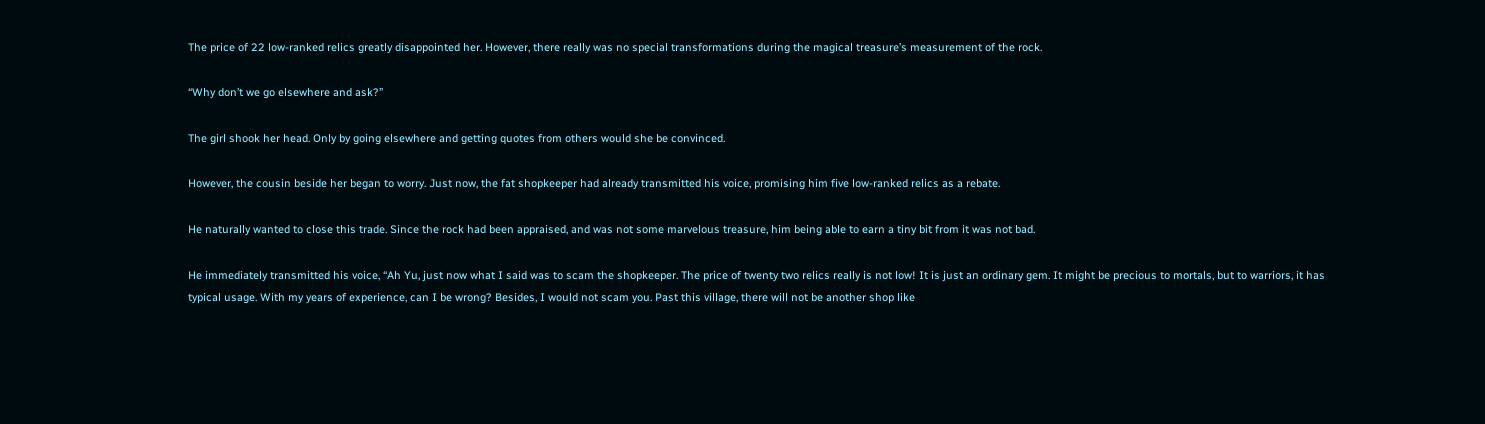The price of 22 low-ranked relics greatly disappointed her. However, there really was no special transformations during the magical treasure’s measurement of the rock.

“Why don’t we go elsewhere and ask?”

The girl shook her head. Only by going elsewhere and getting quotes from others would she be convinced.

However, the cousin beside her began to worry. Just now, the fat shopkeeper had already transmitted his voice, promising him five low-ranked relics as a rebate.

He naturally wanted to close this trade. Since the rock had been appraised, and was not some marvelous treasure, him being able to earn a tiny bit from it was not bad.

He immediately transmitted his voice, “Ah Yu, just now what I said was to scam the shopkeeper. The price of twenty two relics really is not low! It is just an ordinary gem. It might be precious to mortals, but to warriors, it has typical usage. With my years of experience, can I be wrong? Besides, I would not scam you. Past this village, there will not be another shop like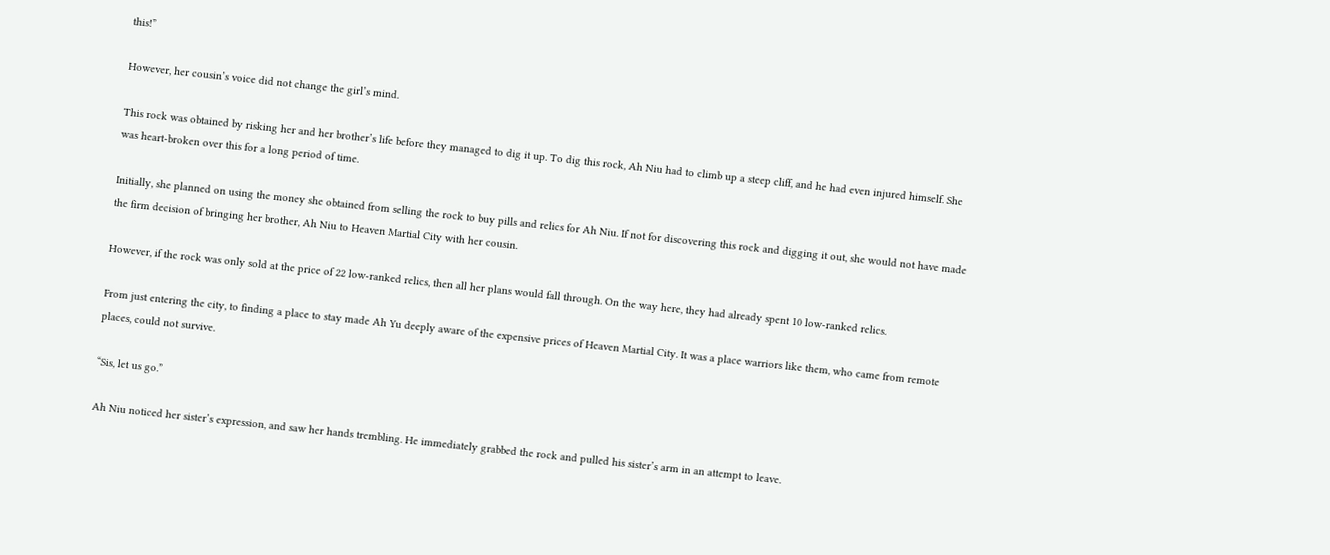this!”

However, her cousin’s voice did not change the girl’s mind.

This rock was obtained by risking her and her brother’s life before they managed to dig it up. To dig this rock, Ah Niu had to climb up a steep cliff, and he had even injured himself. She was heart-broken over this for a long period of time.

Initially, she planned on using the money she obtained from selling the rock to buy pills and relics for Ah Niu. If not for discovering this rock and digging it out, she would not have made the firm decision of bringing her brother, Ah Niu to Heaven Martial City with her cousin.

However, if the rock was only sold at the price of 22 low-ranked relics, then all her plans would fall through. On the way here, they had already spent 10 low-ranked relics.

From just entering the city, to finding a place to stay made Ah Yu deeply aware of the expensive prices of Heaven Martial City. It was a place warriors like them, who came from remote places, could not survive.

“Sis, let us go.”

Ah Niu noticed her sister’s expression, and saw her hands trembling. He immediately grabbed the rock and pulled his sister’s arm in an attempt to leave.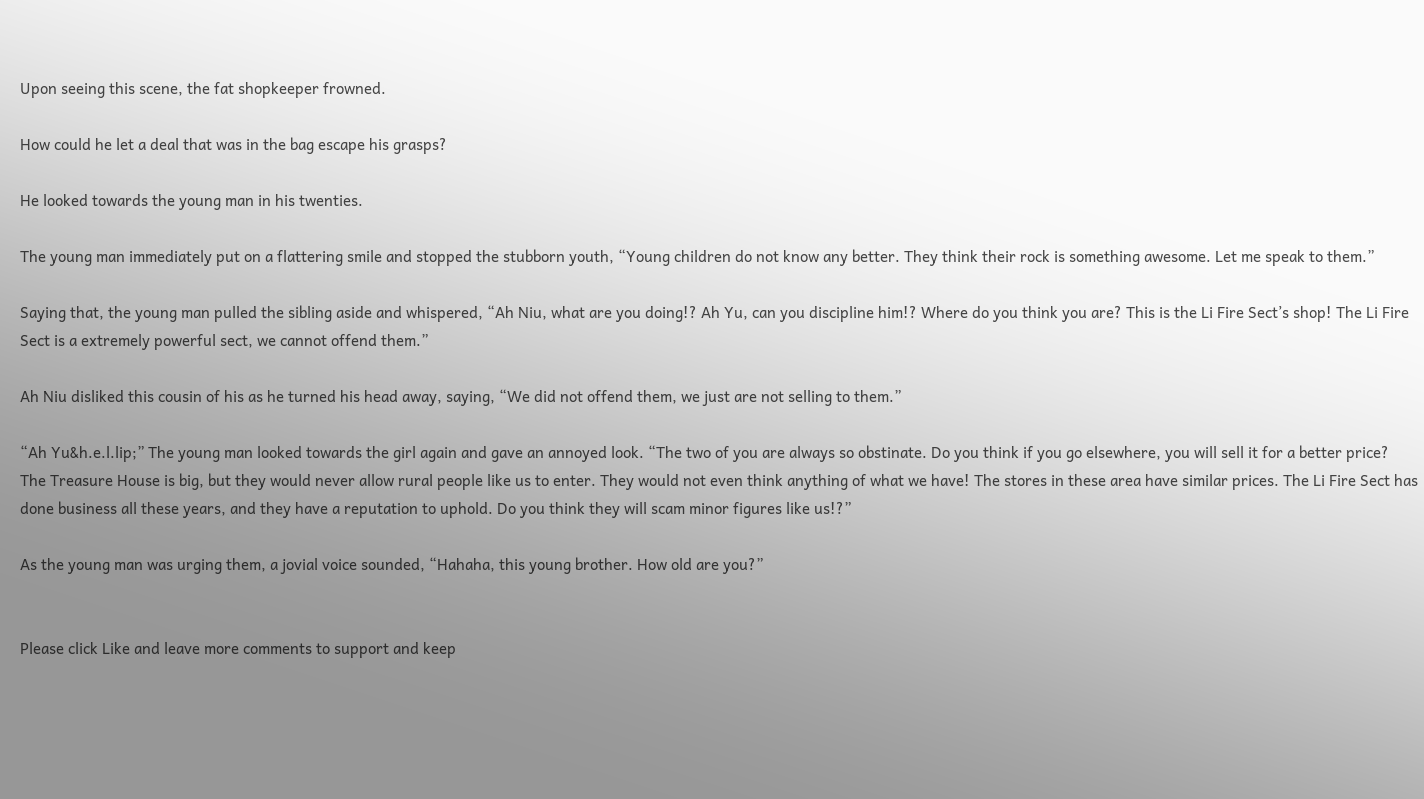Upon seeing this scene, the fat shopkeeper frowned.

How could he let a deal that was in the bag escape his grasps?

He looked towards the young man in his twenties.

The young man immediately put on a flattering smile and stopped the stubborn youth, “Young children do not know any better. They think their rock is something awesome. Let me speak to them.”

Saying that, the young man pulled the sibling aside and whispered, “Ah Niu, what are you doing!? Ah Yu, can you discipline him!? Where do you think you are? This is the Li Fire Sect’s shop! The Li Fire Sect is a extremely powerful sect, we cannot offend them.”

Ah Niu disliked this cousin of his as he turned his head away, saying, “We did not offend them, we just are not selling to them.”

“Ah Yu&h.e.l.lip;” The young man looked towards the girl again and gave an annoyed look. “The two of you are always so obstinate. Do you think if you go elsewhere, you will sell it for a better price? The Treasure House is big, but they would never allow rural people like us to enter. They would not even think anything of what we have! The stores in these area have similar prices. The Li Fire Sect has done business all these years, and they have a reputation to uphold. Do you think they will scam minor figures like us!?”

As the young man was urging them, a jovial voice sounded, “Hahaha, this young brother. How old are you?”


Please click Like and leave more comments to support and keep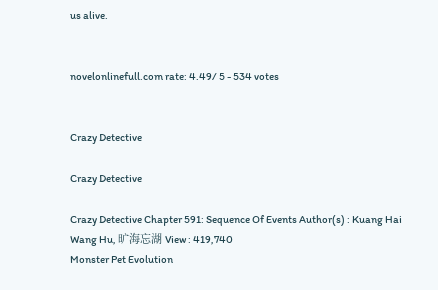us alive.


novelonlinefull.com rate: 4.49/ 5 - 534 votes


Crazy Detective

Crazy Detective

Crazy Detective Chapter 591: Sequence Of Events Author(s) : Kuang Hai Wang Hu, 旷海忘湖 View : 419,740
Monster Pet Evolution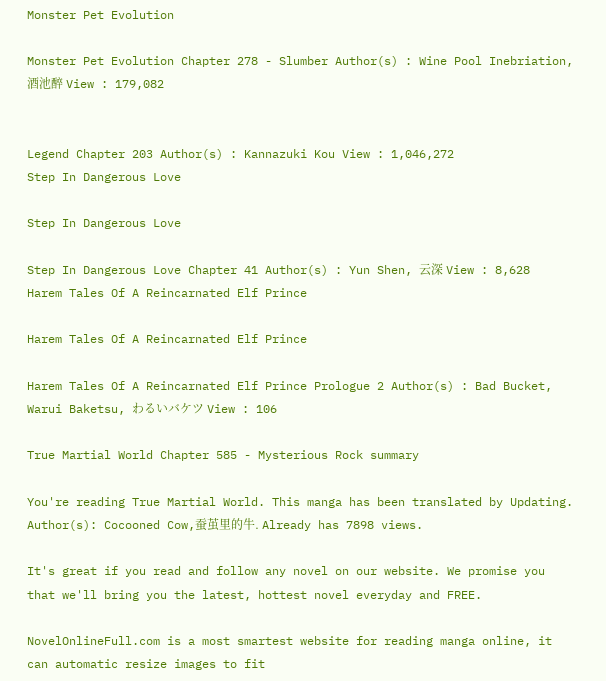Monster Pet Evolution

Monster Pet Evolution Chapter 278 - Slumber Author(s) : Wine Pool Inebriation, 酒池醉 View : 179,082


Legend Chapter 203 Author(s) : Kannazuki Kou View : 1,046,272
Step In Dangerous Love

Step In Dangerous Love

Step In Dangerous Love Chapter 41 Author(s) : Yun Shen, 云深 View : 8,628
Harem Tales Of A Reincarnated Elf Prince

Harem Tales Of A Reincarnated Elf Prince

Harem Tales Of A Reincarnated Elf Prince Prologue 2 Author(s) : Bad Bucket, Warui Baketsu, わるいバケツ View : 106

True Martial World Chapter 585 - Mysterious Rock summary

You're reading True Martial World. This manga has been translated by Updating. Author(s): Cocooned Cow,蚕茧里的牛. Already has 7898 views.

It's great if you read and follow any novel on our website. We promise you that we'll bring you the latest, hottest novel everyday and FREE.

NovelOnlineFull.com is a most smartest website for reading manga online, it can automatic resize images to fit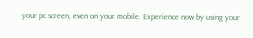your pc screen, even on your mobile. Experience now by using your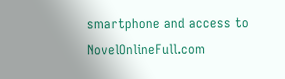smartphone and access to NovelOnlineFull.com